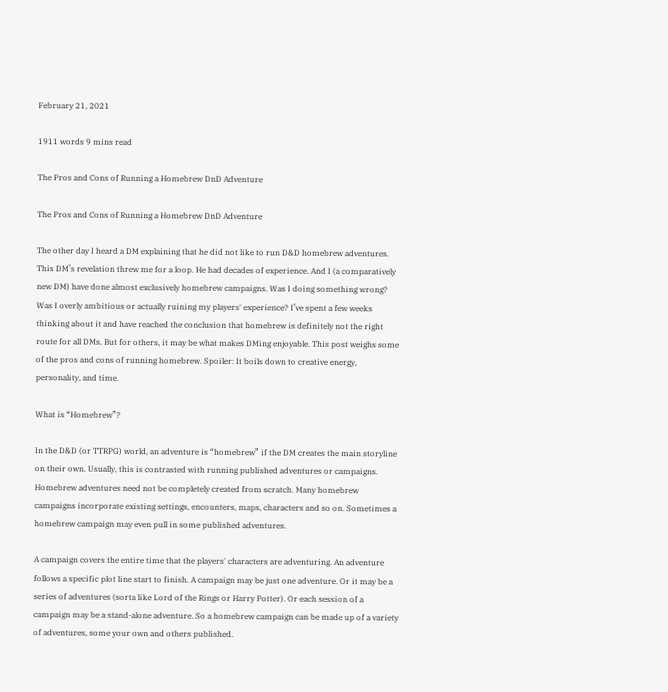February 21, 2021

1911 words 9 mins read

The Pros and Cons of Running a Homebrew DnD Adventure

The Pros and Cons of Running a Homebrew DnD Adventure

The other day I heard a DM explaining that he did not like to run D&D homebrew adventures. This DM’s revelation threw me for a loop. He had decades of experience. And I (a comparatively new DM) have done almost exclusively homebrew campaigns. Was I doing something wrong? Was I overly ambitious or actually ruining my players' experience? I’ve spent a few weeks thinking about it and have reached the conclusion that homebrew is definitely not the right route for all DMs. But for others, it may be what makes DMing enjoyable. This post weighs some of the pros and cons of running homebrew. Spoiler: It boils down to creative energy, personality, and time.

What is “Homebrew”?

In the D&D (or TTRPG) world, an adventure is “homebrew” if the DM creates the main storyline on their own. Usually, this is contrasted with running published adventures or campaigns. Homebrew adventures need not be completely created from scratch. Many homebrew campaigns incorporate existing settings, encounters, maps, characters and so on. Sometimes a homebrew campaign may even pull in some published adventures.

A campaign covers the entire time that the players' characters are adventuring. An adventure follows a specific plot line start to finish. A campaign may be just one adventure. Or it may be a series of adventures (sorta like Lord of the Rings or Harry Potter). Or each session of a campaign may be a stand-alone adventure. So a homebrew campaign can be made up of a variety of adventures, some your own and others published.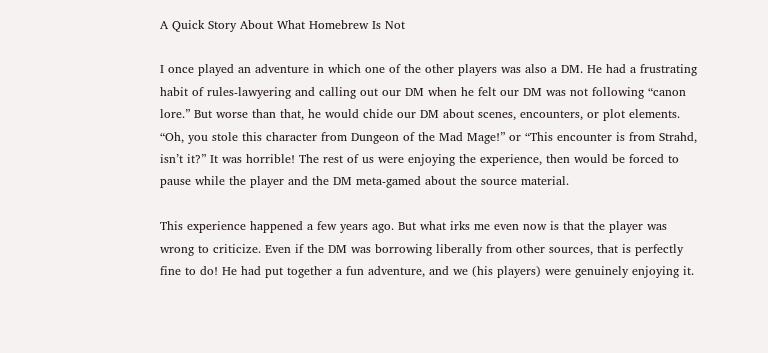A Quick Story About What Homebrew Is Not

I once played an adventure in which one of the other players was also a DM. He had a frustrating habit of rules-lawyering and calling out our DM when he felt our DM was not following “canon lore.” But worse than that, he would chide our DM about scenes, encounters, or plot elements. “Oh, you stole this character from Dungeon of the Mad Mage!” or “This encounter is from Strahd, isn’t it?” It was horrible! The rest of us were enjoying the experience, then would be forced to pause while the player and the DM meta-gamed about the source material.

This experience happened a few years ago. But what irks me even now is that the player was wrong to criticize. Even if the DM was borrowing liberally from other sources, that is perfectly fine to do! He had put together a fun adventure, and we (his players) were genuinely enjoying it.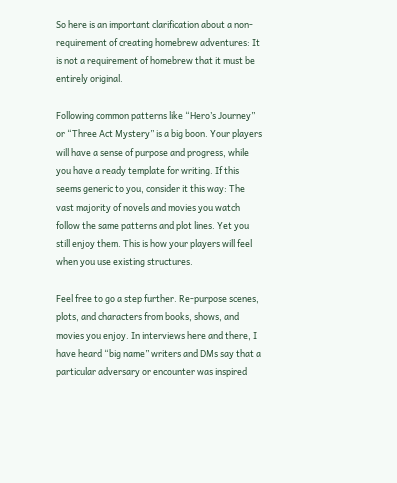So here is an important clarification about a non-requirement of creating homebrew adventures: It is not a requirement of homebrew that it must be entirely original.

Following common patterns like “Hero’s Journey” or “Three Act Mystery” is a big boon. Your players will have a sense of purpose and progress, while you have a ready template for writing. If this seems generic to you, consider it this way: The vast majority of novels and movies you watch follow the same patterns and plot lines. Yet you still enjoy them. This is how your players will feel when you use existing structures.

Feel free to go a step further. Re-purpose scenes, plots, and characters from books, shows, and movies you enjoy. In interviews here and there, I have heard “big name” writers and DMs say that a particular adversary or encounter was inspired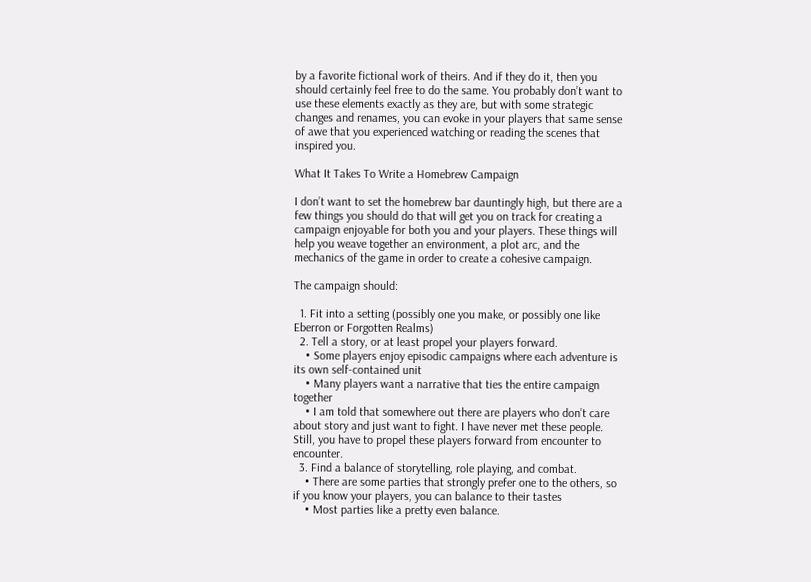by a favorite fictional work of theirs. And if they do it, then you should certainly feel free to do the same. You probably don’t want to use these elements exactly as they are, but with some strategic changes and renames, you can evoke in your players that same sense of awe that you experienced watching or reading the scenes that inspired you.

What It Takes To Write a Homebrew Campaign

I don’t want to set the homebrew bar dauntingly high, but there are a few things you should do that will get you on track for creating a campaign enjoyable for both you and your players. These things will help you weave together an environment, a plot arc, and the mechanics of the game in order to create a cohesive campaign.

The campaign should:

  1. Fit into a setting (possibly one you make, or possibly one like Eberron or Forgotten Realms)
  2. Tell a story, or at least propel your players forward.
    • Some players enjoy episodic campaigns where each adventure is its own self-contained unit
    • Many players want a narrative that ties the entire campaign together
    • I am told that somewhere out there are players who don’t care about story and just want to fight. I have never met these people. Still, you have to propel these players forward from encounter to encounter.
  3. Find a balance of storytelling, role playing, and combat.
    • There are some parties that strongly prefer one to the others, so if you know your players, you can balance to their tastes
    • Most parties like a pretty even balance.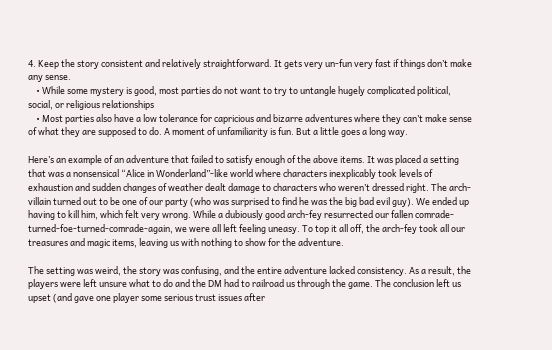4. Keep the story consistent and relatively straightforward. It gets very un-fun very fast if things don’t make any sense.
    • While some mystery is good, most parties do not want to try to untangle hugely complicated political, social, or religious relationships
    • Most parties also have a low tolerance for capricious and bizarre adventures where they can’t make sense of what they are supposed to do. A moment of unfamiliarity is fun. But a little goes a long way.

Here’s an example of an adventure that failed to satisfy enough of the above items. It was placed a setting that was a nonsensical “Alice in Wonderland”-like world where characters inexplicably took levels of exhaustion and sudden changes of weather dealt damage to characters who weren’t dressed right. The arch-villain turned out to be one of our party (who was surprised to find he was the big bad evil guy). We ended up having to kill him, which felt very wrong. While a dubiously good arch-fey resurrected our fallen comrade-turned-foe-turned-comrade-again, we were all left feeling uneasy. To top it all off, the arch-fey took all our treasures and magic items, leaving us with nothing to show for the adventure.

The setting was weird, the story was confusing, and the entire adventure lacked consistency. As a result, the players were left unsure what to do and the DM had to railroad us through the game. The conclusion left us upset (and gave one player some serious trust issues after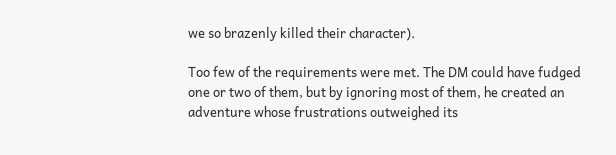we so brazenly killed their character).

Too few of the requirements were met. The DM could have fudged one or two of them, but by ignoring most of them, he created an adventure whose frustrations outweighed its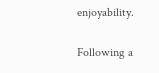enjoyability.

Following a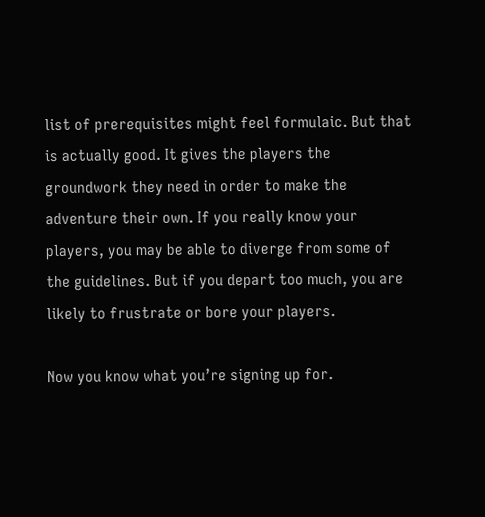list of prerequisites might feel formulaic. But that is actually good. It gives the players the groundwork they need in order to make the adventure their own. If you really know your players, you may be able to diverge from some of the guidelines. But if you depart too much, you are likely to frustrate or bore your players.

Now you know what you’re signing up for.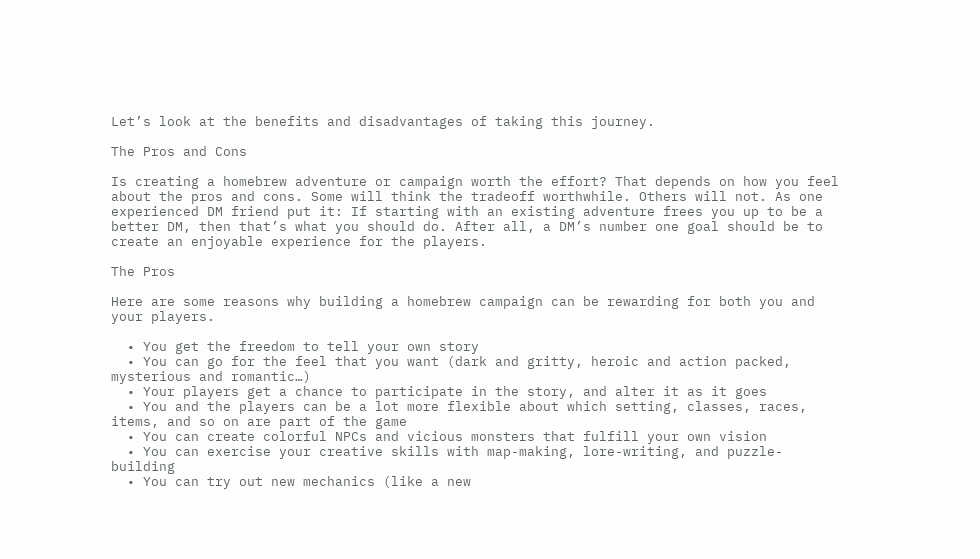Let’s look at the benefits and disadvantages of taking this journey.

The Pros and Cons

Is creating a homebrew adventure or campaign worth the effort? That depends on how you feel about the pros and cons. Some will think the tradeoff worthwhile. Others will not. As one experienced DM friend put it: If starting with an existing adventure frees you up to be a better DM, then that’s what you should do. After all, a DM’s number one goal should be to create an enjoyable experience for the players.

The Pros

Here are some reasons why building a homebrew campaign can be rewarding for both you and your players.

  • You get the freedom to tell your own story
  • You can go for the feel that you want (dark and gritty, heroic and action packed, mysterious and romantic…)
  • Your players get a chance to participate in the story, and alter it as it goes
  • You and the players can be a lot more flexible about which setting, classes, races, items, and so on are part of the game
  • You can create colorful NPCs and vicious monsters that fulfill your own vision
  • You can exercise your creative skills with map-making, lore-writing, and puzzle-building
  • You can try out new mechanics (like a new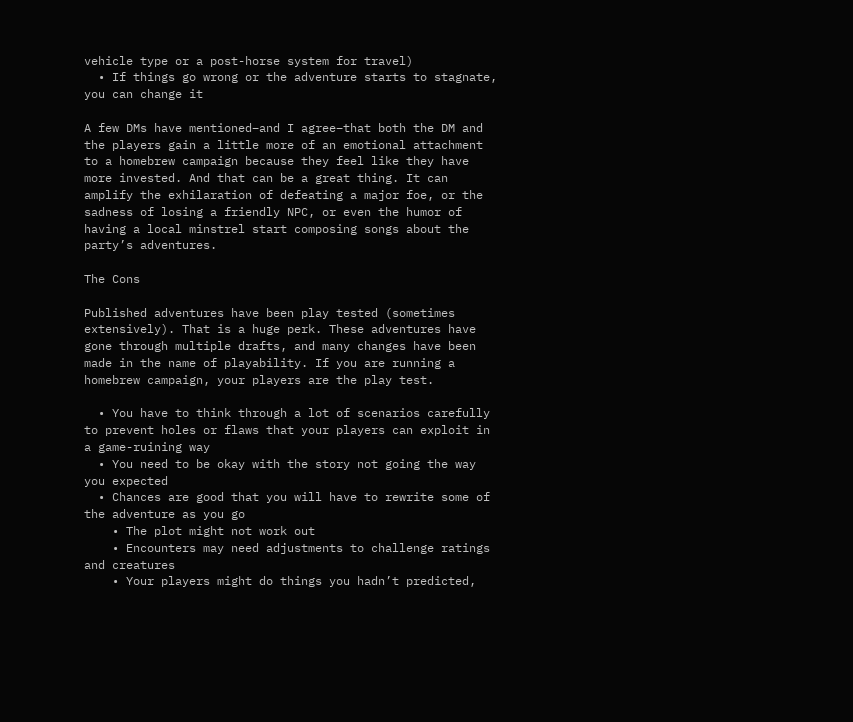vehicle type or a post-horse system for travel)
  • If things go wrong or the adventure starts to stagnate, you can change it

A few DMs have mentioned–and I agree–that both the DM and the players gain a little more of an emotional attachment to a homebrew campaign because they feel like they have more invested. And that can be a great thing. It can amplify the exhilaration of defeating a major foe, or the sadness of losing a friendly NPC, or even the humor of having a local minstrel start composing songs about the party’s adventures.

The Cons

Published adventures have been play tested (sometimes extensively). That is a huge perk. These adventures have gone through multiple drafts, and many changes have been made in the name of playability. If you are running a homebrew campaign, your players are the play test.

  • You have to think through a lot of scenarios carefully to prevent holes or flaws that your players can exploit in a game-ruining way
  • You need to be okay with the story not going the way you expected
  • Chances are good that you will have to rewrite some of the adventure as you go
    • The plot might not work out
    • Encounters may need adjustments to challenge ratings and creatures
    • Your players might do things you hadn’t predicted,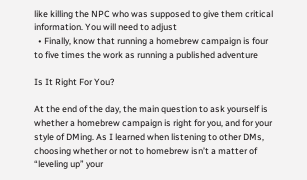like killing the NPC who was supposed to give them critical information. You will need to adjust
  • Finally, know that running a homebrew campaign is four to five times the work as running a published adventure

Is It Right For You?

At the end of the day, the main question to ask yourself is whether a homebrew campaign is right for you, and for your style of DMing. As I learned when listening to other DMs, choosing whether or not to homebrew isn’t a matter of “leveling up” your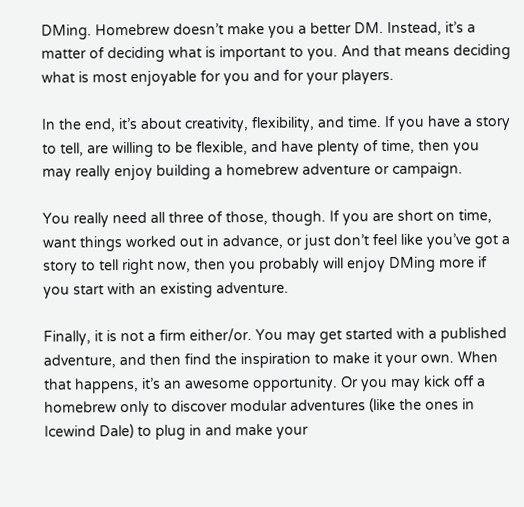DMing. Homebrew doesn’t make you a better DM. Instead, it’s a matter of deciding what is important to you. And that means deciding what is most enjoyable for you and for your players.

In the end, it’s about creativity, flexibility, and time. If you have a story to tell, are willing to be flexible, and have plenty of time, then you may really enjoy building a homebrew adventure or campaign.

You really need all three of those, though. If you are short on time, want things worked out in advance, or just don’t feel like you’ve got a story to tell right now, then you probably will enjoy DMing more if you start with an existing adventure.

Finally, it is not a firm either/or. You may get started with a published adventure, and then find the inspiration to make it your own. When that happens, it’s an awesome opportunity. Or you may kick off a homebrew only to discover modular adventures (like the ones in Icewind Dale) to plug in and make your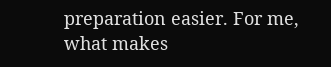preparation easier. For me, what makes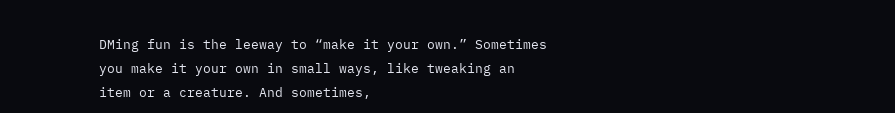DMing fun is the leeway to “make it your own.” Sometimes you make it your own in small ways, like tweaking an item or a creature. And sometimes,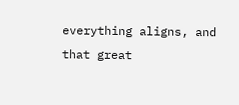everything aligns, and that great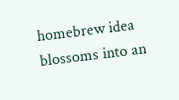homebrew idea blossoms into an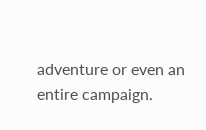adventure or even an entire campaign.